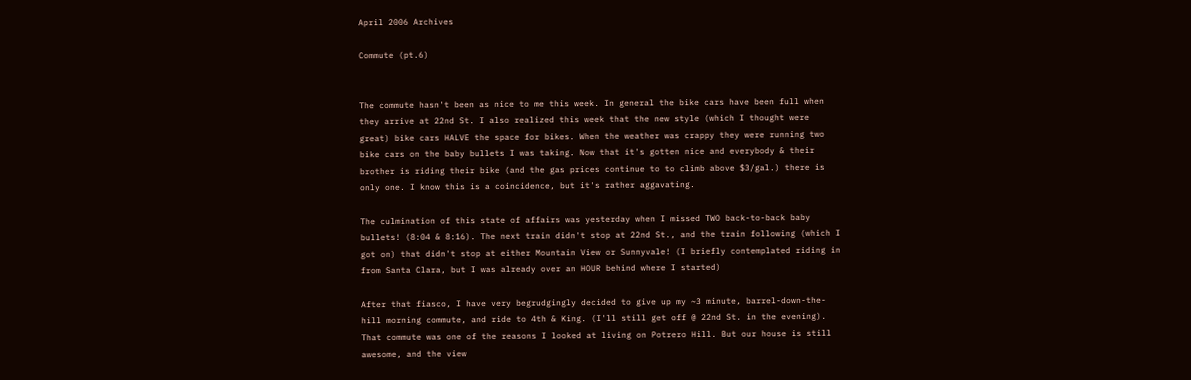April 2006 Archives

Commute (pt.6)


The commute hasn't been as nice to me this week. In general the bike cars have been full when they arrive at 22nd St. I also realized this week that the new style (which I thought were great) bike cars HALVE the space for bikes. When the weather was crappy they were running two bike cars on the baby bullets I was taking. Now that it's gotten nice and everybody & their brother is riding their bike (and the gas prices continue to to climb above $3/gal.) there is only one. I know this is a coincidence, but it's rather aggavating.

The culmination of this state of affairs was yesterday when I missed TWO back-to-back baby bullets! (8:04 & 8:16). The next train didn't stop at 22nd St., and the train following (which I got on) that didn't stop at either Mountain View or Sunnyvale! (I briefly contemplated riding in from Santa Clara, but I was already over an HOUR behind where I started)

After that fiasco, I have very begrudgingly decided to give up my ~3 minute, barrel-down-the-hill morning commute, and ride to 4th & King. (I'll still get off @ 22nd St. in the evening). That commute was one of the reasons I looked at living on Potrero Hill. But our house is still awesome, and the view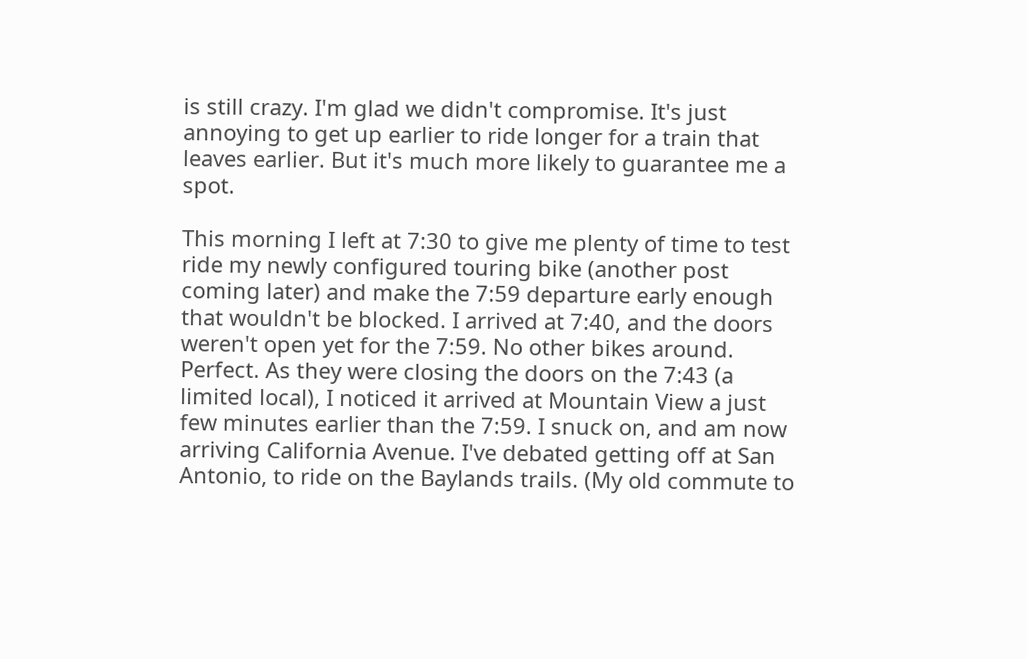is still crazy. I'm glad we didn't compromise. It's just annoying to get up earlier to ride longer for a train that leaves earlier. But it's much more likely to guarantee me a spot.

This morning I left at 7:30 to give me plenty of time to test ride my newly configured touring bike (another post coming later) and make the 7:59 departure early enough that wouldn't be blocked. I arrived at 7:40, and the doors weren't open yet for the 7:59. No other bikes around. Perfect. As they were closing the doors on the 7:43 (a limited local), I noticed it arrived at Mountain View a just few minutes earlier than the 7:59. I snuck on, and am now arriving California Avenue. I've debated getting off at San Antonio, to ride on the Baylands trails. (My old commute to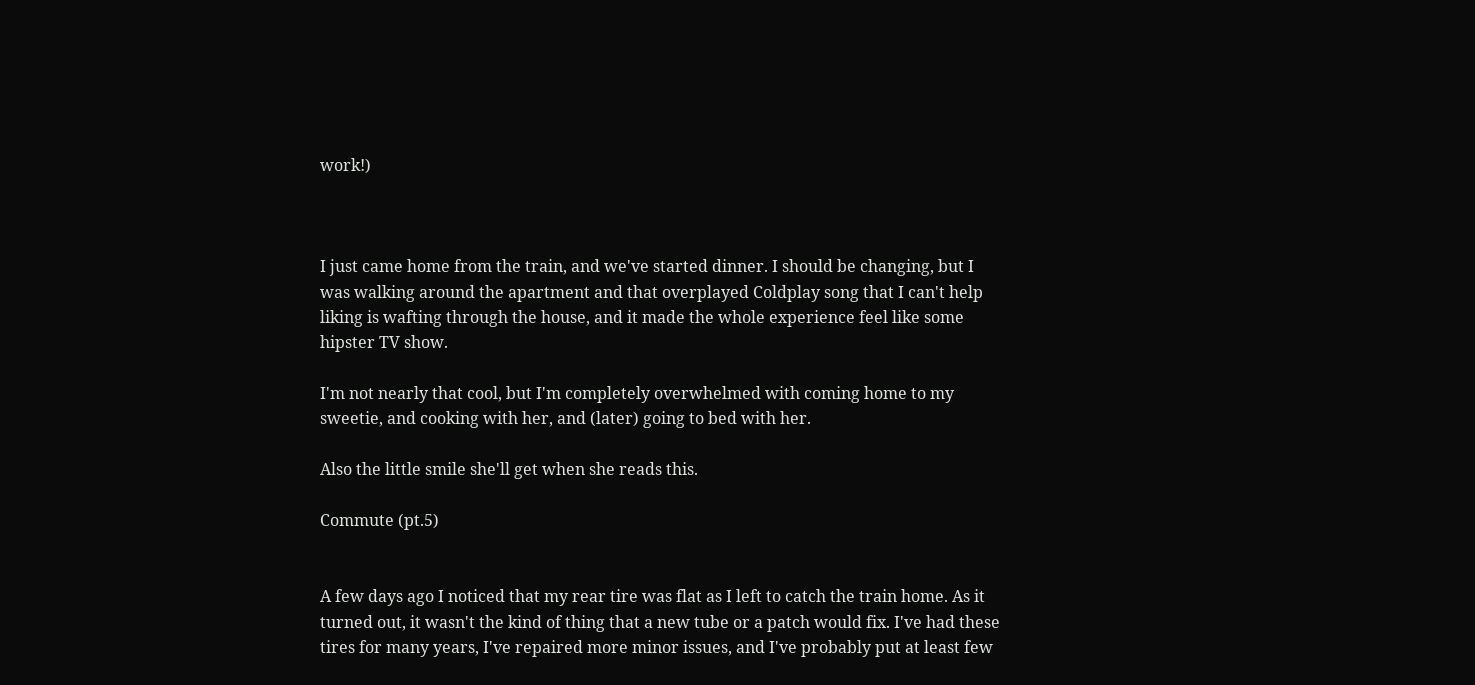work!)



I just came home from the train, and we've started dinner. I should be changing, but I was walking around the apartment and that overplayed Coldplay song that I can't help liking is wafting through the house, and it made the whole experience feel like some hipster TV show.

I'm not nearly that cool, but I'm completely overwhelmed with coming home to my sweetie, and cooking with her, and (later) going to bed with her.

Also the little smile she'll get when she reads this.

Commute (pt.5)


A few days ago I noticed that my rear tire was flat as I left to catch the train home. As it turned out, it wasn't the kind of thing that a new tube or a patch would fix. I've had these tires for many years, I've repaired more minor issues, and I've probably put at least few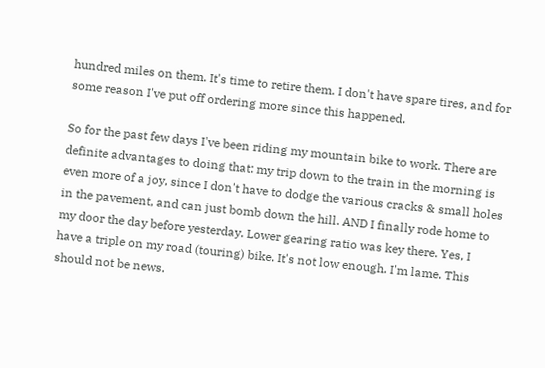hundred miles on them. It's time to retire them. I don't have spare tires, and for some reason I've put off ordering more since this happened.

So for the past few days I've been riding my mountain bike to work. There are definite advantages to doing that: my trip down to the train in the morning is even more of a joy, since I don't have to dodge the various cracks & small holes in the pavement, and can just bomb down the hill. AND I finally rode home to my door the day before yesterday. Lower gearing ratio was key there. Yes, I have a triple on my road (touring) bike. It's not low enough. I'm lame. This should not be news.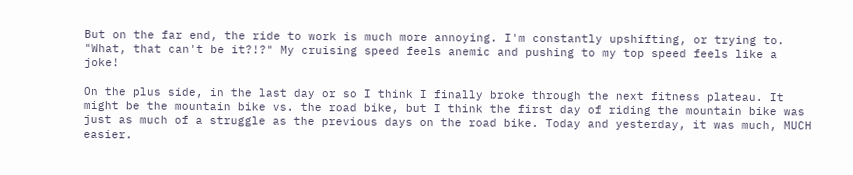But on the far end, the ride to work is much more annoying. I'm constantly upshifting, or trying to. "What, that can't be it?!?" My cruising speed feels anemic and pushing to my top speed feels like a joke!

On the plus side, in the last day or so I think I finally broke through the next fitness plateau. It might be the mountain bike vs. the road bike, but I think the first day of riding the mountain bike was just as much of a struggle as the previous days on the road bike. Today and yesterday, it was much, MUCH easier.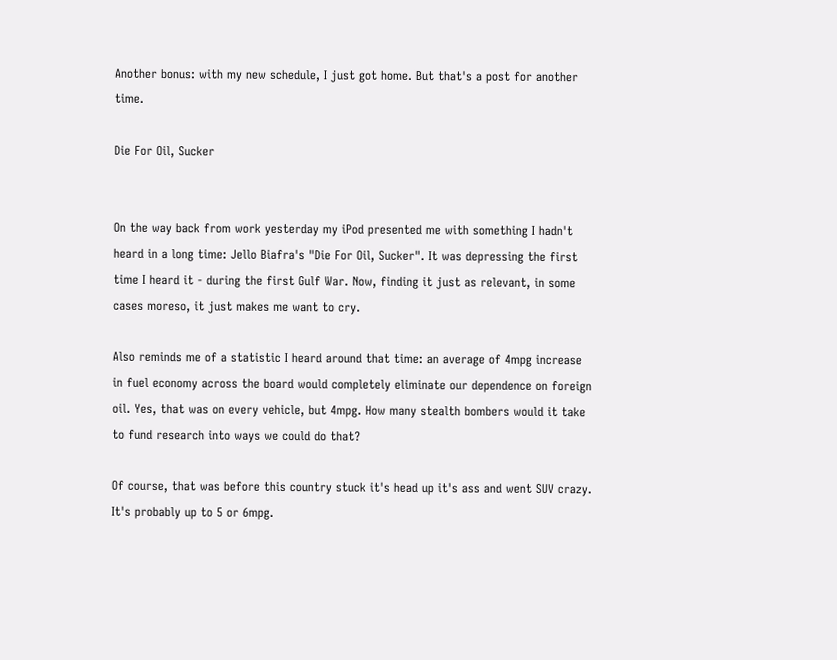Another bonus: with my new schedule, I just got home. But that's a post for another time.

Die For Oil, Sucker


On the way back from work yesterday my iPod presented me with something I hadn't heard in a long time: Jello Biafra's "Die For Oil, Sucker". It was depressing the first time I heard it - during the first Gulf War. Now, finding it just as relevant, in some cases moreso, it just makes me want to cry.

Also reminds me of a statistic I heard around that time: an average of 4mpg increase in fuel economy across the board would completely eliminate our dependence on foreign oil. Yes, that was on every vehicle, but 4mpg. How many stealth bombers would it take to fund research into ways we could do that?

Of course, that was before this country stuck it's head up it's ass and went SUV crazy. It's probably up to 5 or 6mpg.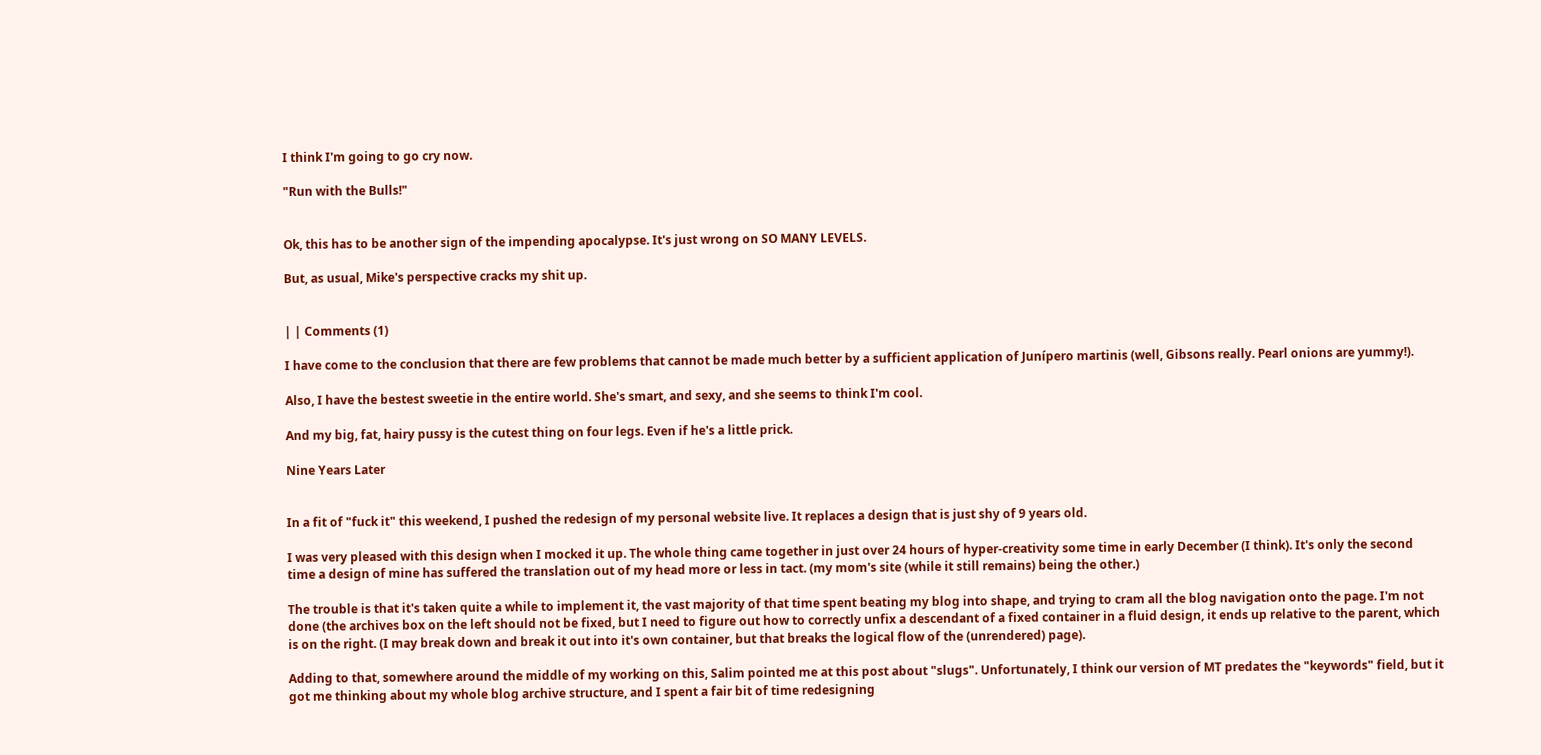I think I'm going to go cry now.

"Run with the Bulls!"


Ok, this has to be another sign of the impending apocalypse. It's just wrong on SO MANY LEVELS.

But, as usual, Mike's perspective cracks my shit up.


| | Comments (1)

I have come to the conclusion that there are few problems that cannot be made much better by a sufficient application of Junípero martinis (well, Gibsons really. Pearl onions are yummy!).

Also, I have the bestest sweetie in the entire world. She's smart, and sexy, and she seems to think I'm cool.

And my big, fat, hairy pussy is the cutest thing on four legs. Even if he's a little prick.

Nine Years Later


In a fit of "fuck it" this weekend, I pushed the redesign of my personal website live. It replaces a design that is just shy of 9 years old.

I was very pleased with this design when I mocked it up. The whole thing came together in just over 24 hours of hyper-creativity some time in early December (I think). It's only the second time a design of mine has suffered the translation out of my head more or less in tact. (my mom's site (while it still remains) being the other.)

The trouble is that it's taken quite a while to implement it, the vast majority of that time spent beating my blog into shape, and trying to cram all the blog navigation onto the page. I'm not done (the archives box on the left should not be fixed, but I need to figure out how to correctly unfix a descendant of a fixed container in a fluid design, it ends up relative to the parent, which is on the right. (I may break down and break it out into it's own container, but that breaks the logical flow of the (unrendered) page).

Adding to that, somewhere around the middle of my working on this, Salim pointed me at this post about "slugs". Unfortunately, I think our version of MT predates the "keywords" field, but it got me thinking about my whole blog archive structure, and I spent a fair bit of time redesigning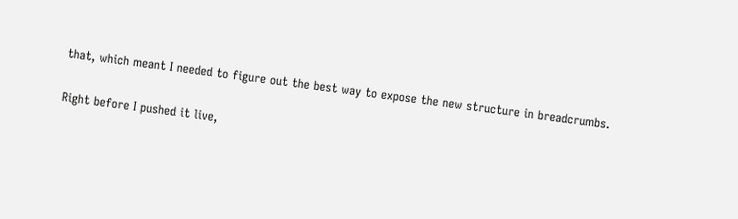that, which meant I needed to figure out the best way to expose the new structure in breadcrumbs.

Right before I pushed it live,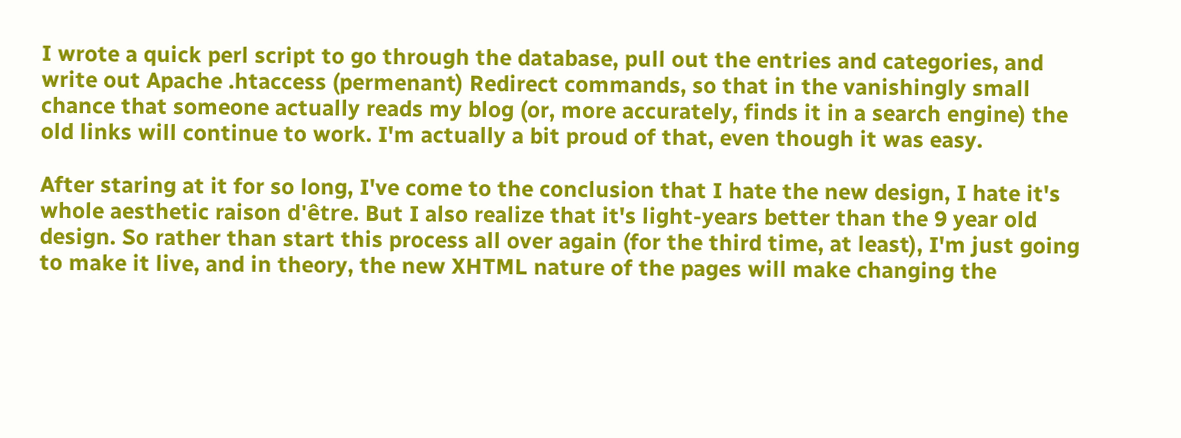I wrote a quick perl script to go through the database, pull out the entries and categories, and write out Apache .htaccess (permenant) Redirect commands, so that in the vanishingly small chance that someone actually reads my blog (or, more accurately, finds it in a search engine) the old links will continue to work. I'm actually a bit proud of that, even though it was easy.

After staring at it for so long, I've come to the conclusion that I hate the new design, I hate it's whole aesthetic raison d'être. But I also realize that it's light-years better than the 9 year old design. So rather than start this process all over again (for the third time, at least), I'm just going to make it live, and in theory, the new XHTML nature of the pages will make changing the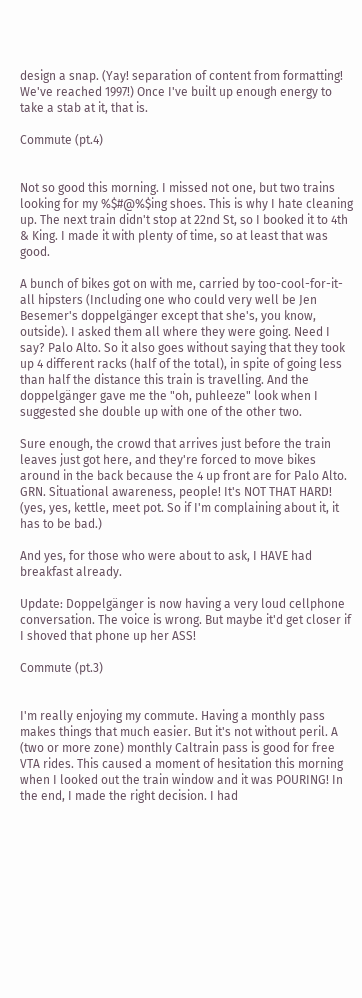design a snap. (Yay! separation of content from formatting! We've reached 1997!) Once I've built up enough energy to take a stab at it, that is.

Commute (pt.4)


Not so good this morning. I missed not one, but two trains looking for my %$#@%$ing shoes. This is why I hate cleaning up. The next train didn't stop at 22nd St, so I booked it to 4th & King. I made it with plenty of time, so at least that was good.

A bunch of bikes got on with me, carried by too-cool-for-it-all hipsters (Including one who could very well be Jen Besemer's doppelgänger except that she's, you know, outside). I asked them all where they were going. Need I say? Palo Alto. So it also goes without saying that they took up 4 different racks (half of the total), in spite of going less than half the distance this train is travelling. And the doppelgänger gave me the "oh, puhleeze" look when I suggested she double up with one of the other two.

Sure enough, the crowd that arrives just before the train leaves just got here, and they're forced to move bikes around in the back because the 4 up front are for Palo Alto. GRN. Situational awareness, people! It's NOT THAT HARD! (yes, yes, kettle, meet pot. So if I'm complaining about it, it has to be bad.)

And yes, for those who were about to ask, I HAVE had breakfast already.

Update: Doppelgänger is now having a very loud cellphone conversation. The voice is wrong. But maybe it'd get closer if I shoved that phone up her ASS!

Commute (pt.3)


I'm really enjoying my commute. Having a monthly pass makes things that much easier. But it's not without peril. A (two or more zone) monthly Caltrain pass is good for free VTA rides. This caused a moment of hesitation this morning when I looked out the train window and it was POURING! In the end, I made the right decision. I had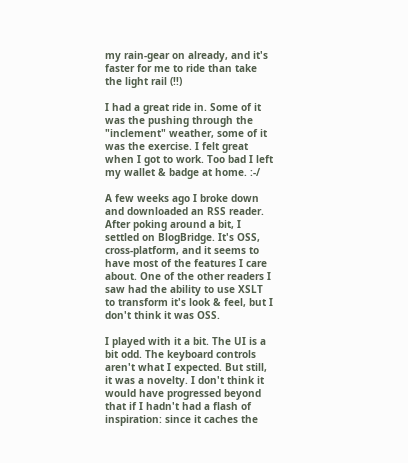my rain-gear on already, and it's faster for me to ride than take the light rail (!!)

I had a great ride in. Some of it was the pushing through the "inclement" weather, some of it was the exercise. I felt great when I got to work. Too bad I left my wallet & badge at home. :-/

A few weeks ago I broke down and downloaded an RSS reader. After poking around a bit, I settled on BlogBridge. It's OSS, cross-platform, and it seems to have most of the features I care about. One of the other readers I saw had the ability to use XSLT to transform it's look & feel, but I don't think it was OSS.

I played with it a bit. The UI is a bit odd. The keyboard controls aren't what I expected. But still, it was a novelty. I don't think it would have progressed beyond that if I hadn't had a flash of inspiration: since it caches the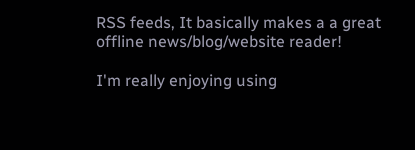RSS feeds, It basically makes a a great offline news/blog/website reader!

I'm really enjoying using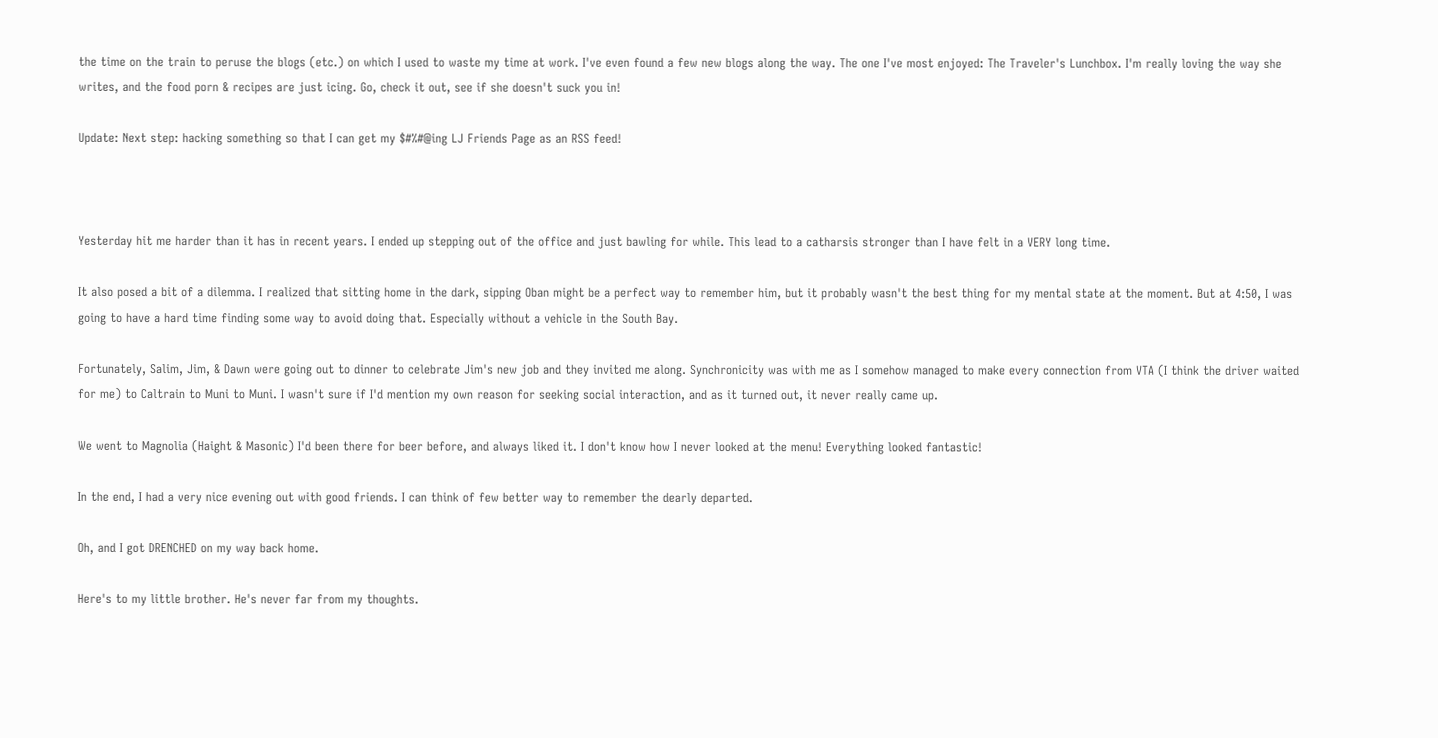the time on the train to peruse the blogs (etc.) on which I used to waste my time at work. I've even found a few new blogs along the way. The one I've most enjoyed: The Traveler's Lunchbox. I'm really loving the way she writes, and the food porn & recipes are just icing. Go, check it out, see if she doesn't suck you in!

Update: Next step: hacking something so that I can get my $#%#@ing LJ Friends Page as an RSS feed!



Yesterday hit me harder than it has in recent years. I ended up stepping out of the office and just bawling for while. This lead to a catharsis stronger than I have felt in a VERY long time.

It also posed a bit of a dilemma. I realized that sitting home in the dark, sipping Oban might be a perfect way to remember him, but it probably wasn't the best thing for my mental state at the moment. But at 4:50, I was going to have a hard time finding some way to avoid doing that. Especially without a vehicle in the South Bay.

Fortunately, Salim, Jim, & Dawn were going out to dinner to celebrate Jim's new job and they invited me along. Synchronicity was with me as I somehow managed to make every connection from VTA (I think the driver waited for me) to Caltrain to Muni to Muni. I wasn't sure if I'd mention my own reason for seeking social interaction, and as it turned out, it never really came up.

We went to Magnolia (Haight & Masonic) I'd been there for beer before, and always liked it. I don't know how I never looked at the menu! Everything looked fantastic!

In the end, I had a very nice evening out with good friends. I can think of few better way to remember the dearly departed.

Oh, and I got DRENCHED on my way back home.

Here's to my little brother. He's never far from my thoughts.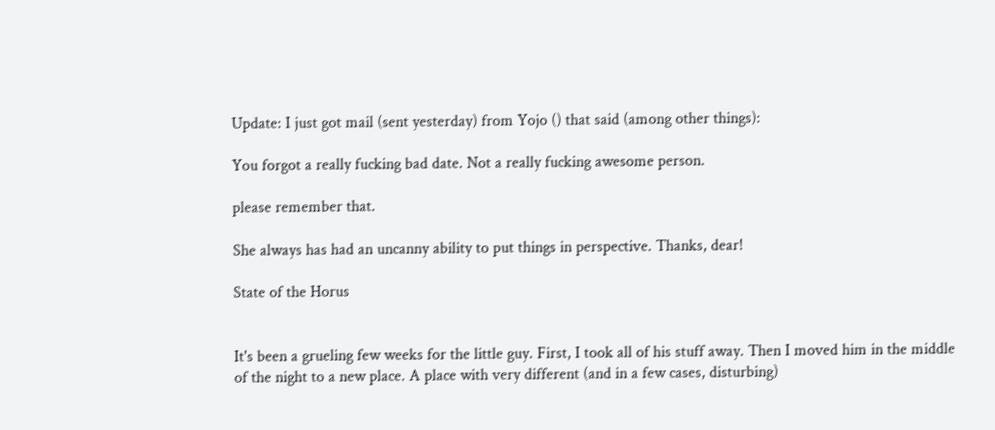Update: I just got mail (sent yesterday) from Yojo () that said (among other things):

You forgot a really fucking bad date. Not a really fucking awesome person.

please remember that.

She always has had an uncanny ability to put things in perspective. Thanks, dear!

State of the Horus


It's been a grueling few weeks for the little guy. First, I took all of his stuff away. Then I moved him in the middle of the night to a new place. A place with very different (and in a few cases, disturbing)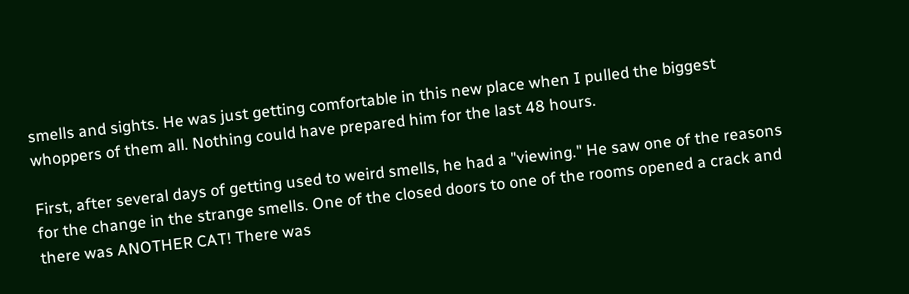smells and sights. He was just getting comfortable in this new place when I pulled the biggest whoppers of them all. Nothing could have prepared him for the last 48 hours.

First, after several days of getting used to weird smells, he had a "viewing." He saw one of the reasons for the change in the strange smells. One of the closed doors to one of the rooms opened a crack and there was ANOTHER CAT! There was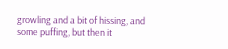growling and a bit of hissing, and some puffing, but then it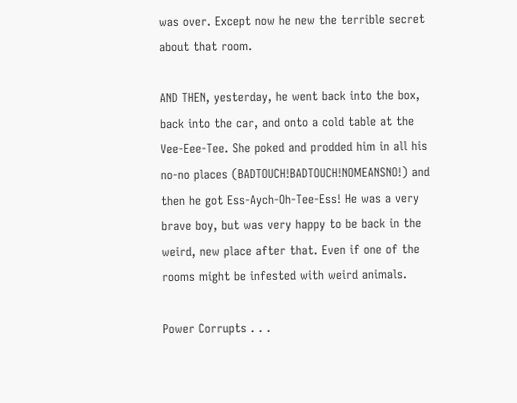was over. Except now he new the terrible secret about that room.

AND THEN, yesterday, he went back into the box, back into the car, and onto a cold table at the Vee-Eee-Tee. She poked and prodded him in all his no-no places (BADTOUCH!BADTOUCH!NOMEANSNO!) and then he got Ess-Aych-Oh-Tee-Ess! He was a very brave boy, but was very happy to be back in the weird, new place after that. Even if one of the rooms might be infested with weird animals.

Power Corrupts . . .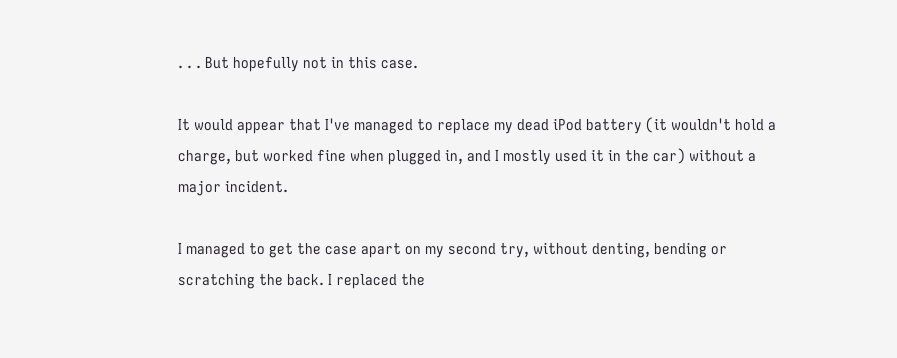. . . But hopefully not in this case.

It would appear that I've managed to replace my dead iPod battery (it wouldn't hold a charge, but worked fine when plugged in, and I mostly used it in the car) without a major incident.

I managed to get the case apart on my second try, without denting, bending or scratching the back. I replaced the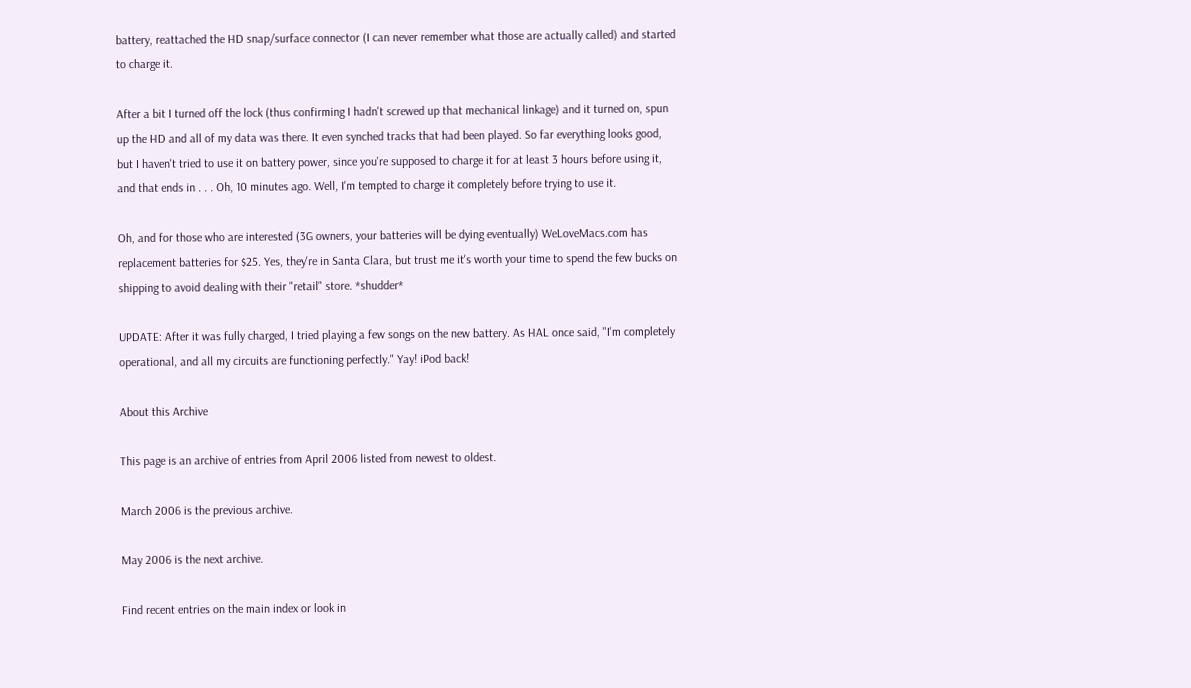battery, reattached the HD snap/surface connector (I can never remember what those are actually called) and started to charge it.

After a bit I turned off the lock (thus confirming I hadn't screwed up that mechanical linkage) and it turned on, spun up the HD and all of my data was there. It even synched tracks that had been played. So far everything looks good, but I haven't tried to use it on battery power, since you're supposed to charge it for at least 3 hours before using it, and that ends in . . . Oh, 10 minutes ago. Well, I'm tempted to charge it completely before trying to use it.

Oh, and for those who are interested (3G owners, your batteries will be dying eventually) WeLoveMacs.com has replacement batteries for $25. Yes, they're in Santa Clara, but trust me it's worth your time to spend the few bucks on shipping to avoid dealing with their "retail" store. *shudder*

UPDATE: After it was fully charged, I tried playing a few songs on the new battery. As HAL once said, "I'm completely operational, and all my circuits are functioning perfectly." Yay! iPod back!

About this Archive

This page is an archive of entries from April 2006 listed from newest to oldest.

March 2006 is the previous archive.

May 2006 is the next archive.

Find recent entries on the main index or look in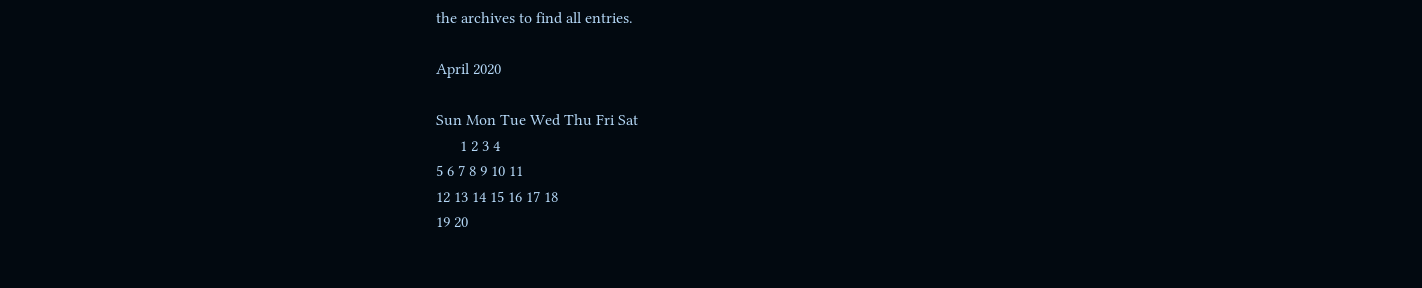the archives to find all entries.

April 2020

Sun Mon Tue Wed Thu Fri Sat
      1 2 3 4
5 6 7 8 9 10 11
12 13 14 15 16 17 18
19 20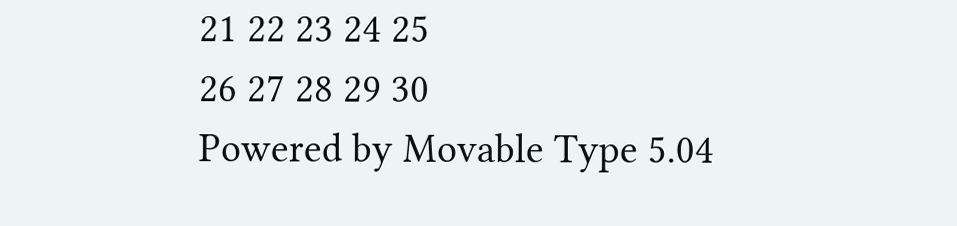21 22 23 24 25
26 27 28 29 30
Powered by Movable Type 5.04